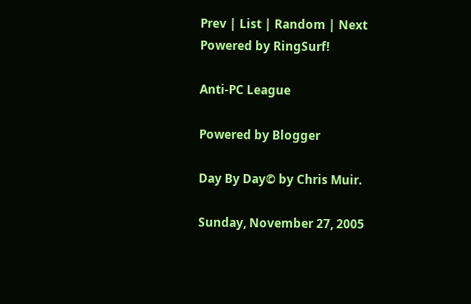Prev | List | Random | Next
Powered by RingSurf!

Anti-PC League

Powered by Blogger

Day By Day© by Chris Muir.

Sunday, November 27, 2005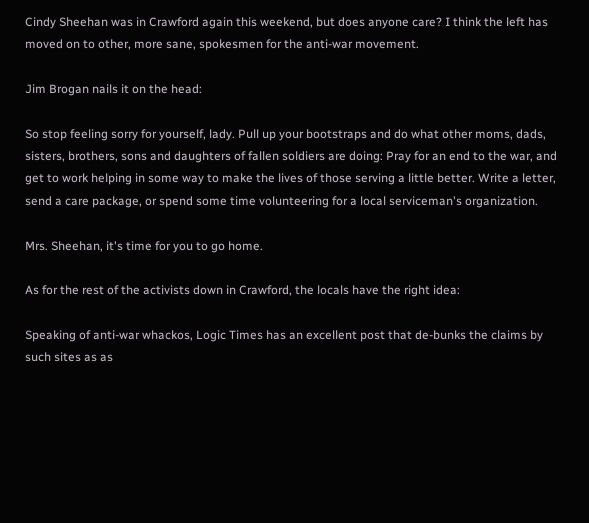Cindy Sheehan was in Crawford again this weekend, but does anyone care? I think the left has moved on to other, more sane, spokesmen for the anti-war movement.

Jim Brogan nails it on the head:

So stop feeling sorry for yourself, lady. Pull up your bootstraps and do what other moms, dads, sisters, brothers, sons and daughters of fallen soldiers are doing: Pray for an end to the war, and get to work helping in some way to make the lives of those serving a little better. Write a letter, send a care package, or spend some time volunteering for a local serviceman's organization.

Mrs. Sheehan, it's time for you to go home.

As for the rest of the activists down in Crawford, the locals have the right idea:

Speaking of anti-war whackos, Logic Times has an excellent post that de-bunks the claims by such sites as as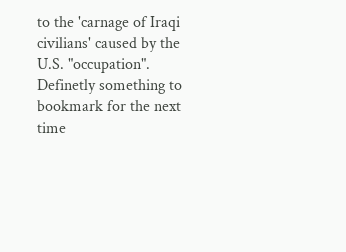to the 'carnage of Iraqi civilians' caused by the U.S. "occupation". Definetly something to bookmark for the next time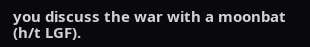you discuss the war with a moonbat (h/t LGF).